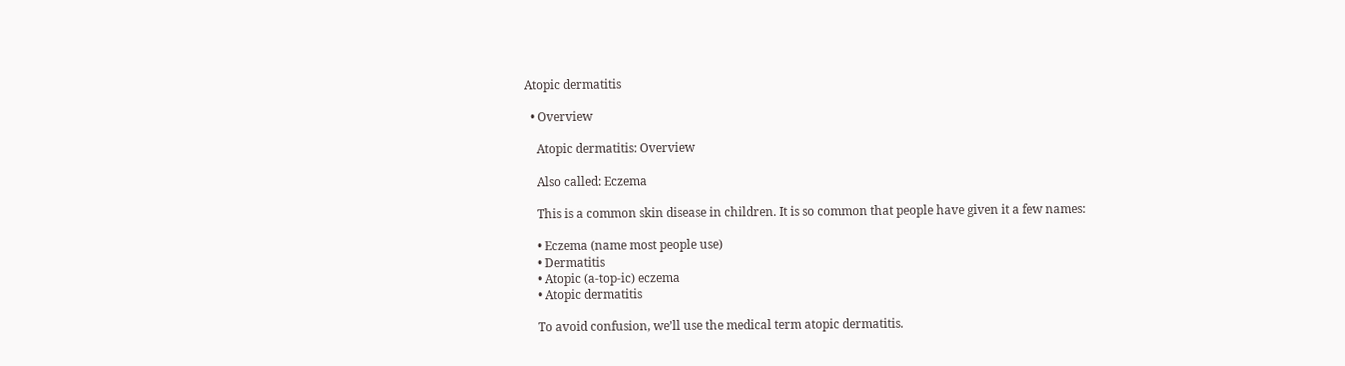Atopic dermatitis

  • Overview

    Atopic dermatitis: Overview

    Also called: Eczema

    This is a common skin disease in children. It is so common that people have given it a few names:

    • Eczema (name most people use)
    • Dermatitis
    • Atopic (a-top-ic) eczema
    • Atopic dermatitis

    To avoid confusion, we’ll use the medical term atopic dermatitis.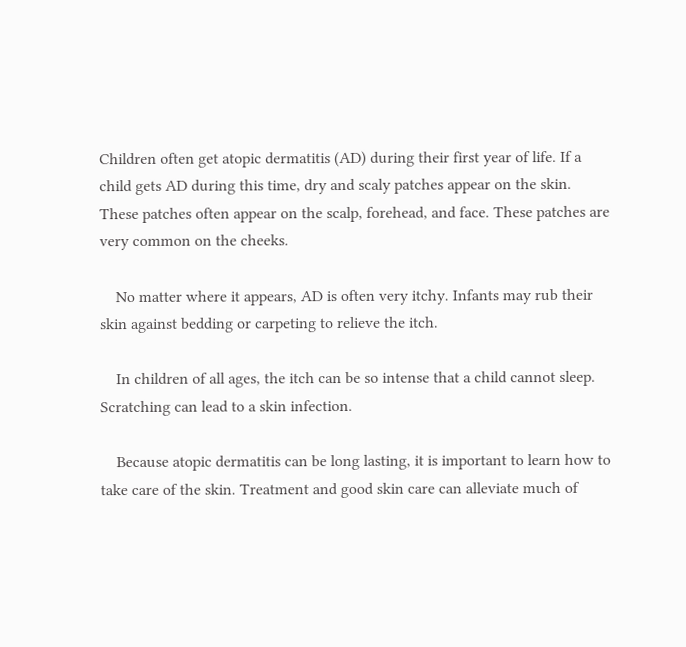Children often get atopic dermatitis (AD) during their first year of life. If a child gets AD during this time, dry and scaly patches appear on the skin. These patches often appear on the scalp, forehead, and face. These patches are very common on the cheeks.

    No matter where it appears, AD is often very itchy. Infants may rub their skin against bedding or carpeting to relieve the itch.

    In children of all ages, the itch can be so intense that a child cannot sleep. Scratching can lead to a skin infection.

    Because atopic dermatitis can be long lasting, it is important to learn how to take care of the skin. Treatment and good skin care can alleviate much of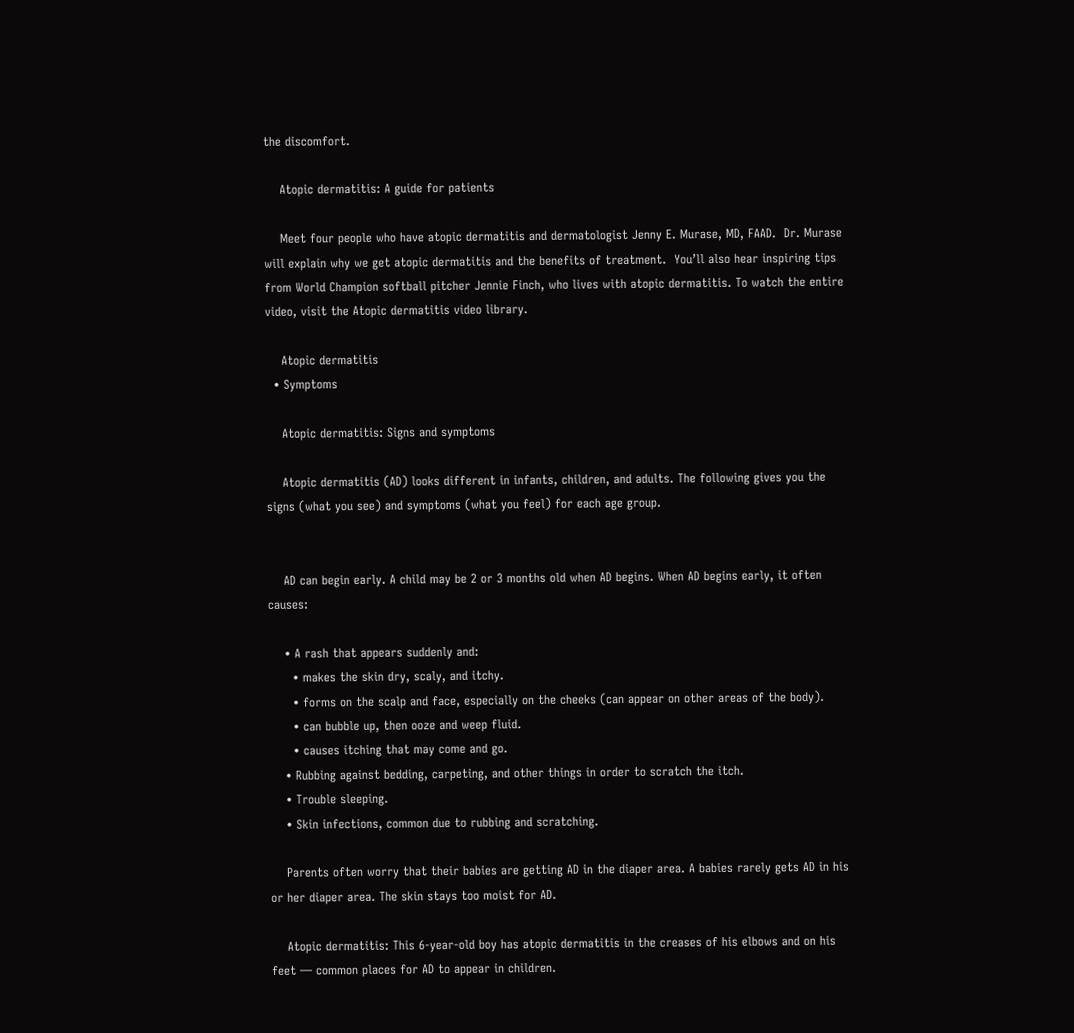the discomfort.

    Atopic dermatitis: A guide for patients

    Meet four people who have atopic dermatitis and dermatologist Jenny E. Murase, MD, FAAD.  Dr. Murase will explain why we get atopic dermatitis and the benefits of treatment.  You’ll also hear inspiring tips from World Champion softball pitcher Jennie Finch, who lives with atopic dermatitis. To watch the entire video, visit the Atopic dermatitis video library.

    Atopic dermatitis
  • Symptoms

    Atopic dermatitis: Signs and symptoms

    Atopic dermatitis (AD) looks different in infants, children, and adults. The following gives you the signs (what you see) and symptoms (what you feel) for each age group.


    AD can begin early. A child may be 2 or 3 months old when AD begins. When AD begins early, it often causes:

    • A rash that appears suddenly and:
      • makes the skin dry, scaly, and itchy.
      • forms on the scalp and face, especially on the cheeks (can appear on other areas of the body).
      • can bubble up, then ooze and weep fluid.
      • causes itching that may come and go.
    • Rubbing against bedding, carpeting, and other things in order to scratch the itch.
    • Trouble sleeping.
    • Skin infections, common due to rubbing and scratching.

    Parents often worry that their babies are getting AD in the diaper area. A babies rarely gets AD in his or her diaper area. The skin stays too moist for AD.

    Atopic dermatitis: This 6-year-old boy has atopic dermatitis in the creases of his elbows and on his feet — common places for AD to appear in children.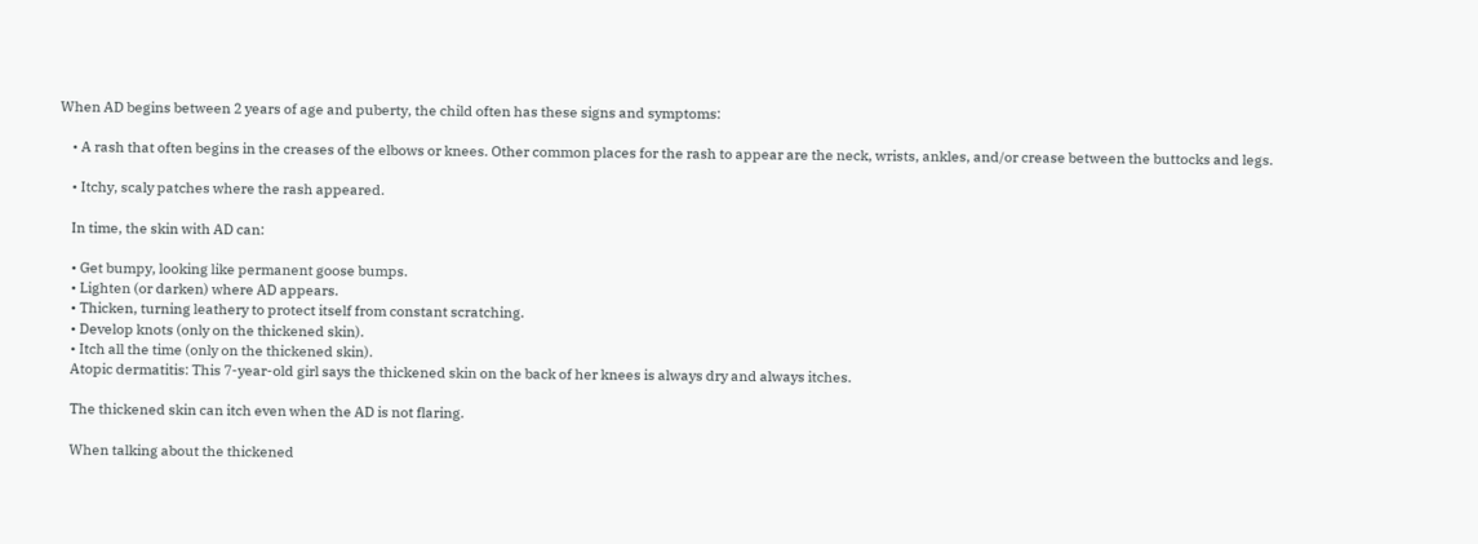When AD begins between 2 years of age and puberty, the child often has these signs and symptoms:

    • A rash that often begins in the creases of the elbows or knees. Other common places for the rash to appear are the neck, wrists, ankles, and/or crease between the buttocks and legs.

    • Itchy, scaly patches where the rash appeared.

    In time, the skin with AD can:

    • Get bumpy, looking like permanent goose bumps.
    • Lighten (or darken) where AD appears.
    • Thicken, turning leathery to protect itself from constant scratching.
    • Develop knots (only on the thickened skin).
    • Itch all the time (only on the thickened skin).
    Atopic dermatitis: This 7-year-old girl says the thickened skin on the back of her knees is always dry and always itches.

    The thickened skin can itch even when the AD is not flaring.

    When talking about the thickened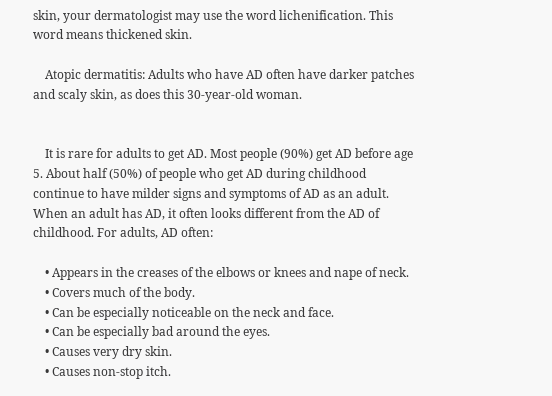skin, your dermatologist may use the word lichenification. This word means thickened skin.

    Atopic dermatitis: Adults who have AD often have darker patches and scaly skin, as does this 30-year-old woman.


    It is rare for adults to get AD. Most people (90%) get AD before age 5. About half (50%) of people who get AD during childhood continue to have milder signs and symptoms of AD as an adult. When an adult has AD, it often looks different from the AD of childhood. For adults, AD often:

    • Appears in the creases of the elbows or knees and nape of neck.
    • Covers much of the body.
    • Can be especially noticeable on the neck and face.
    • Can be especially bad around the eyes.
    • Causes very dry skin.
    • Causes non-stop itch.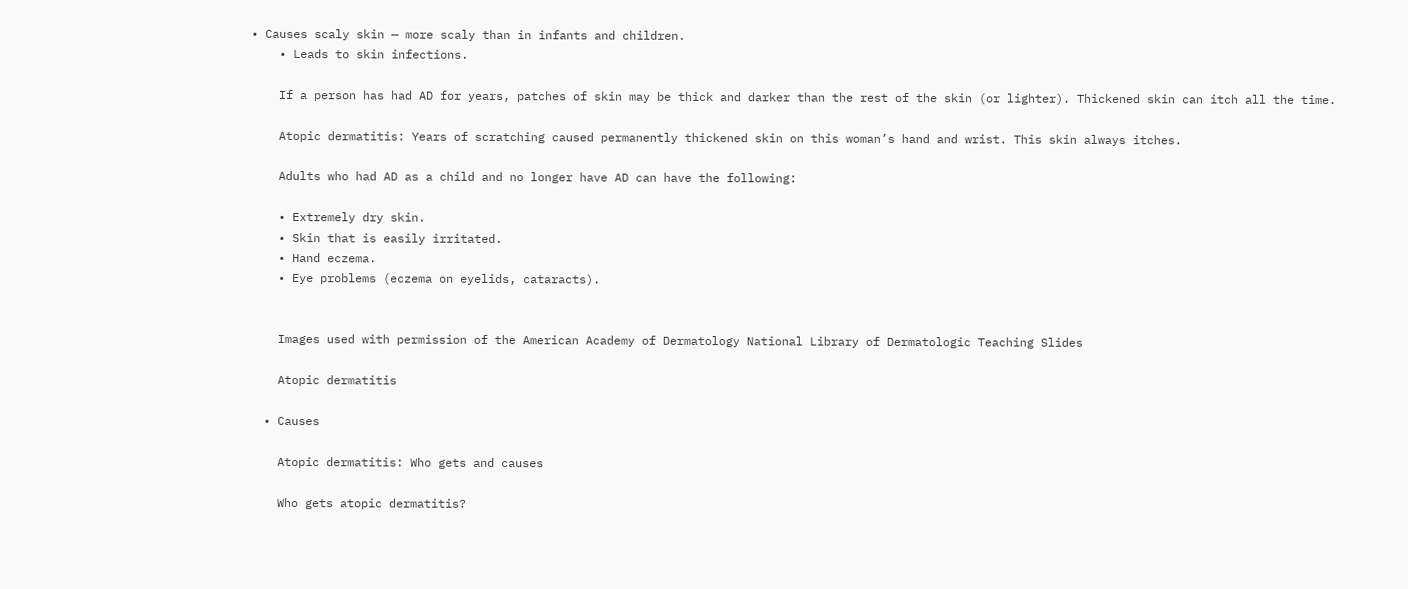• Causes scaly skin — more scaly than in infants and children.
    • Leads to skin infections.

    If a person has had AD for years, patches of skin may be thick and darker than the rest of the skin (or lighter). Thickened skin can itch all the time.

    Atopic dermatitis: Years of scratching caused permanently thickened skin on this woman’s hand and wrist. This skin always itches.

    Adults who had AD as a child and no longer have AD can have the following:

    • Extremely dry skin.
    • Skin that is easily irritated.
    • Hand eczema.
    • Eye problems (eczema on eyelids, cataracts).


    Images used with permission of the American Academy of Dermatology National Library of Dermatologic Teaching Slides

    Atopic dermatitis

  • Causes

    Atopic dermatitis: Who gets and causes

    Who gets atopic dermatitis?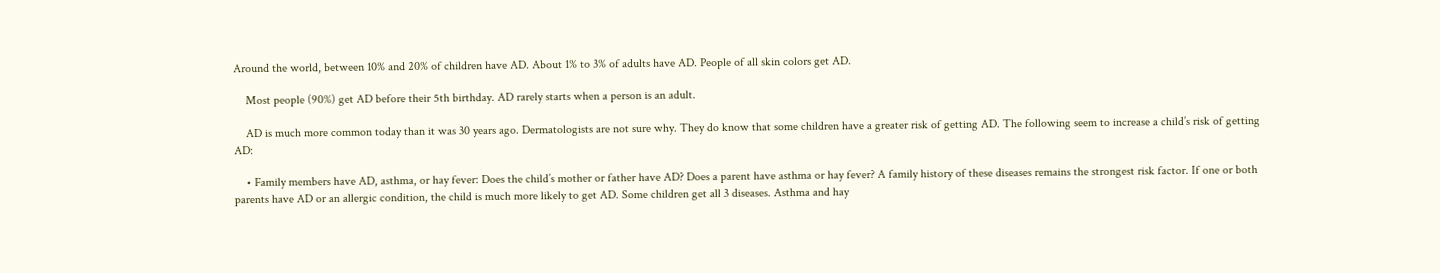Around the world, between 10% and 20% of children have AD. About 1% to 3% of adults have AD. People of all skin colors get AD.

    Most people (90%) get AD before their 5th birthday. AD rarely starts when a person is an adult.

    AD is much more common today than it was 30 years ago. Dermatologists are not sure why. They do know that some children have a greater risk of getting AD. The following seem to increase a child’s risk of getting AD:

    • Family members have AD, asthma, or hay fever: Does the child’s mother or father have AD? Does a parent have asthma or hay fever? A family history of these diseases remains the strongest risk factor. If one or both parents have AD or an allergic condition, the child is much more likely to get AD. Some children get all 3 diseases. Asthma and hay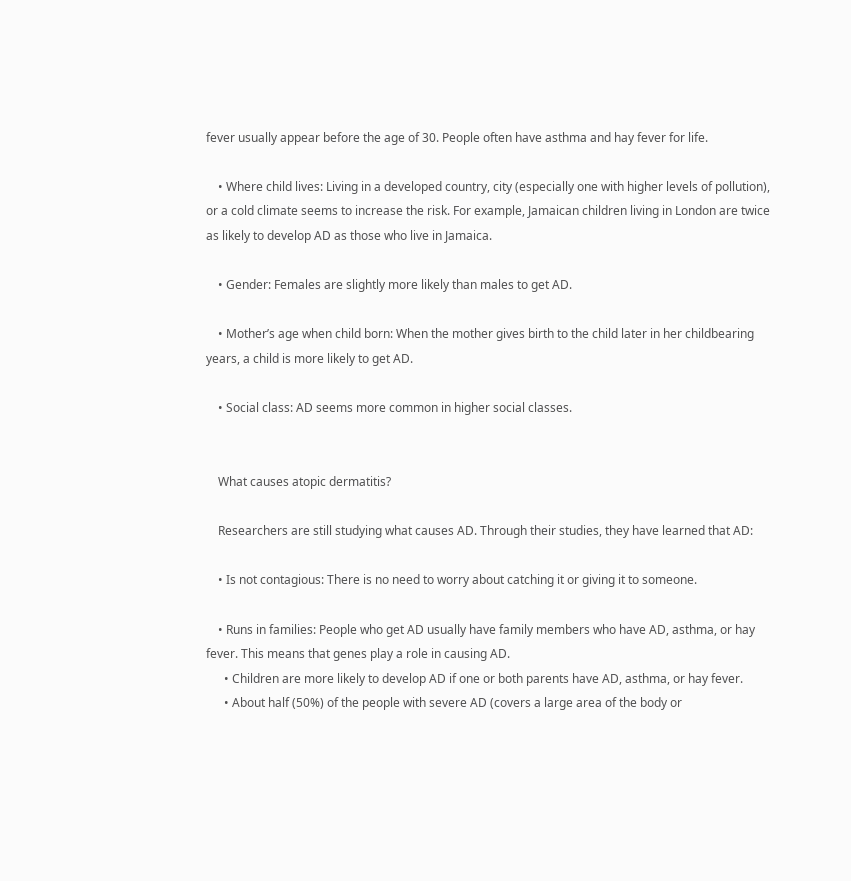fever usually appear before the age of 30. People often have asthma and hay fever for life.

    • Where child lives: Living in a developed country, city (especially one with higher levels of pollution), or a cold climate seems to increase the risk. For example, Jamaican children living in London are twice as likely to develop AD as those who live in Jamaica.

    • Gender: Females are slightly more likely than males to get AD.

    • Mother’s age when child born: When the mother gives birth to the child later in her childbearing years, a child is more likely to get AD.

    • Social class: AD seems more common in higher social classes.


    What causes atopic dermatitis?

    Researchers are still studying what causes AD. Through their studies, they have learned that AD:

    • Is not contagious: There is no need to worry about catching it or giving it to someone.

    • Runs in families: People who get AD usually have family members who have AD, asthma, or hay fever. This means that genes play a role in causing AD.
      • Children are more likely to develop AD if one or both parents have AD, asthma, or hay fever.
      • About half (50%) of the people with severe AD (covers a large area of the body or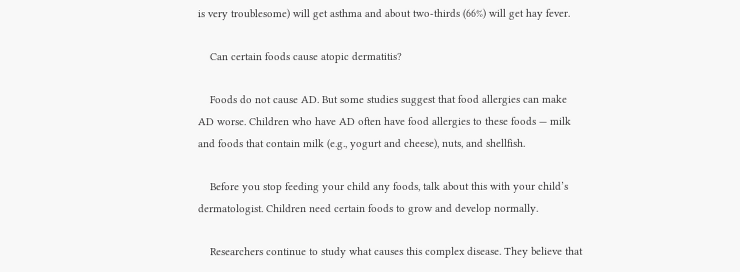is very troublesome) will get asthma and about two-thirds (66%) will get hay fever.

    Can certain foods cause atopic dermatitis?

    Foods do not cause AD. But some studies suggest that food allergies can make AD worse. Children who have AD often have food allergies to these foods — milk and foods that contain milk (e.g., yogurt and cheese), nuts, and shellfish.

    Before you stop feeding your child any foods, talk about this with your child’s dermatologist. Children need certain foods to grow and develop normally.

    Researchers continue to study what causes this complex disease. They believe that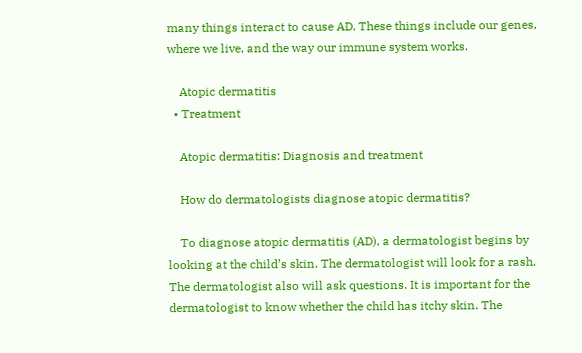many things interact to cause AD. These things include our genes, where we live, and the way our immune system works.

    Atopic dermatitis
  • Treatment

    Atopic dermatitis: Diagnosis and treatment

    How do dermatologists diagnose atopic dermatitis?

    To diagnose atopic dermatitis (AD), a dermatologist begins by looking at the child’s skin. The dermatologist will look for a rash. The dermatologist also will ask questions. It is important for the dermatologist to know whether the child has itchy skin. The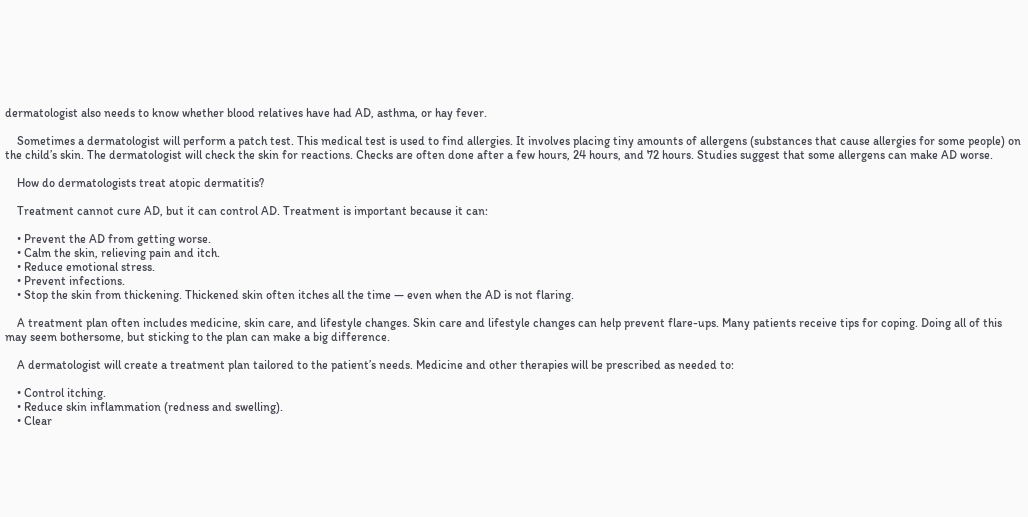dermatologist also needs to know whether blood relatives have had AD, asthma, or hay fever.

    Sometimes a dermatologist will perform a patch test. This medical test is used to find allergies. It involves placing tiny amounts of allergens (substances that cause allergies for some people) on the child’s skin. The dermatologist will check the skin for reactions. Checks are often done after a few hours, 24 hours, and 72 hours. Studies suggest that some allergens can make AD worse.

    How do dermatologists treat atopic dermatitis?

    Treatment cannot cure AD, but it can control AD. Treatment is important because it can:

    • Prevent the AD from getting worse.
    • Calm the skin, relieving pain and itch.
    • Reduce emotional stress.
    • Prevent infections.
    • Stop the skin from thickening. Thickened skin often itches all the time — even when the AD is not flaring.

    A treatment plan often includes medicine, skin care, and lifestyle changes. Skin care and lifestyle changes can help prevent flare-ups. Many patients receive tips for coping. Doing all of this may seem bothersome, but sticking to the plan can make a big difference.

    A dermatologist will create a treatment plan tailored to the patient’s needs. Medicine and other therapies will be prescribed as needed to:

    • Control itching.
    • Reduce skin inflammation (redness and swelling).
    • Clear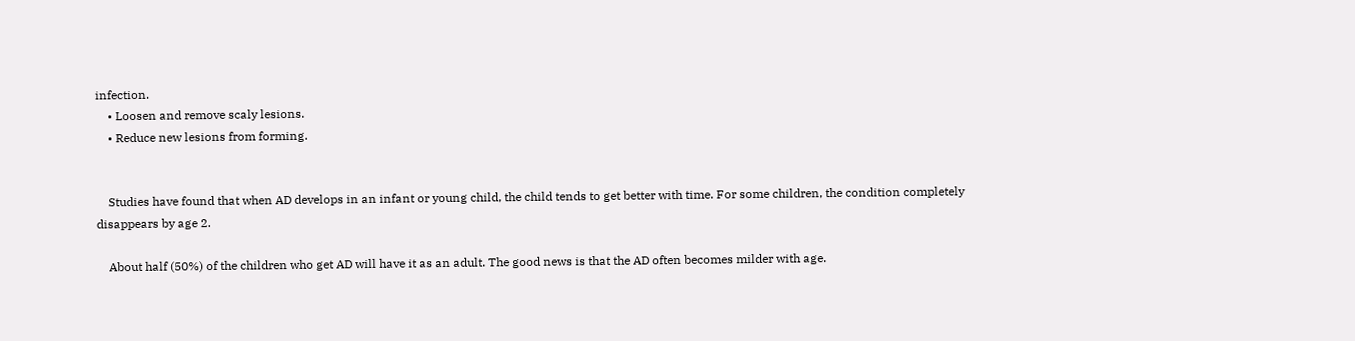infection.
    • Loosen and remove scaly lesions.
    • Reduce new lesions from forming.


    Studies have found that when AD develops in an infant or young child, the child tends to get better with time. For some children, the condition completely disappears by age 2.

    About half (50%) of the children who get AD will have it as an adult. The good news is that the AD often becomes milder with age.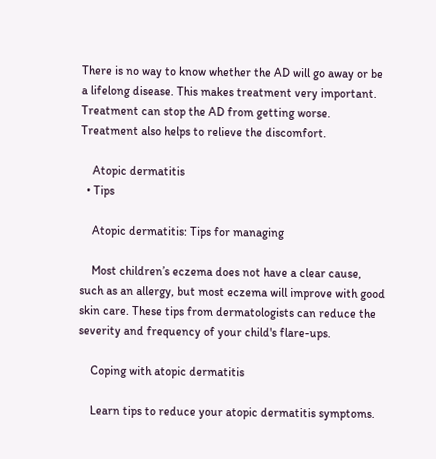There is no way to know whether the AD will go away or be a lifelong disease. This makes treatment very important. Treatment can stop the AD from getting worse. Treatment also helps to relieve the discomfort.

    Atopic dermatitis
  • Tips

    Atopic dermatitis: Tips for managing

    Most children’s eczema does not have a clear cause, such as an allergy, but most eczema will improve with good skin care. These tips from dermatologists can reduce the severity and frequency of your child's flare-ups.

    Coping with atopic dermatitis

    Learn tips to reduce your atopic dermatitis symptoms.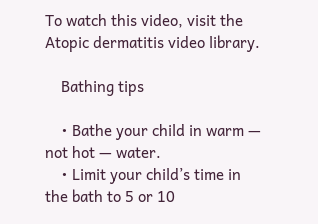To watch this video, visit the Atopic dermatitis video library.

    Bathing tips

    • Bathe your child in warm — not hot — water.
    • Limit your child’s time in the bath to 5 or 10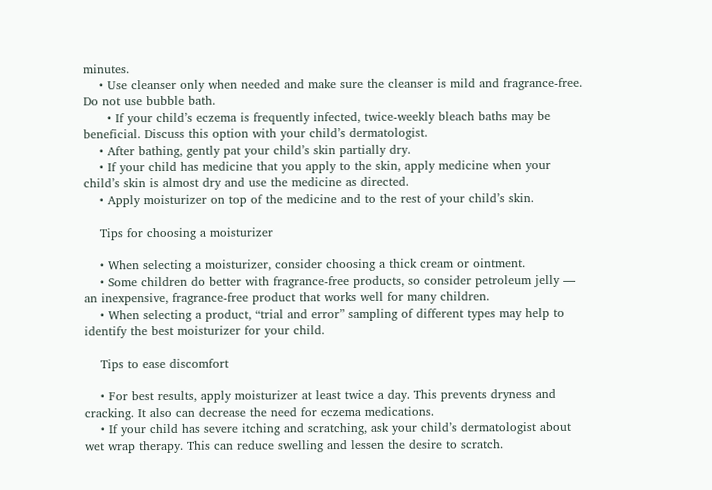minutes.
    • Use cleanser only when needed and make sure the cleanser is mild and fragrance-free. Do not use bubble bath.
      • If your child’s eczema is frequently infected, twice-weekly bleach baths may be beneficial. Discuss this option with your child’s dermatologist.
    • After bathing, gently pat your child’s skin partially dry.
    • If your child has medicine that you apply to the skin, apply medicine when your child’s skin is almost dry and use the medicine as directed.
    • Apply moisturizer on top of the medicine and to the rest of your child’s skin.

    Tips for choosing a moisturizer

    • When selecting a moisturizer, consider choosing a thick cream or ointment.
    • Some children do better with fragrance-free products, so consider petroleum jelly — an inexpensive, fragrance-free product that works well for many children.
    • When selecting a product, “trial and error” sampling of different types may help to identify the best moisturizer for your child.

    Tips to ease discomfort

    • For best results, apply moisturizer at least twice a day. This prevents dryness and cracking. It also can decrease the need for eczema medications.
    • If your child has severe itching and scratching, ask your child’s dermatologist about wet wrap therapy. This can reduce swelling and lessen the desire to scratch.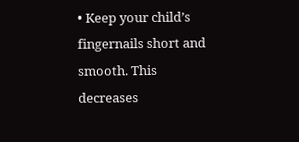• Keep your child’s fingernails short and smooth. This decreases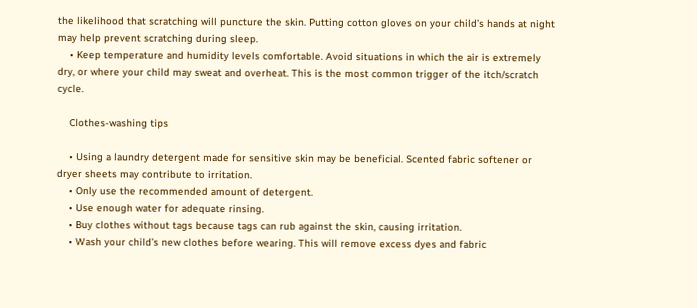the likelihood that scratching will puncture the skin. Putting cotton gloves on your child’s hands at night may help prevent scratching during sleep.
    • Keep temperature and humidity levels comfortable. Avoid situations in which the air is extremely dry, or where your child may sweat and overheat. This is the most common trigger of the itch/scratch cycle.

    Clothes-washing tips

    • Using a laundry detergent made for sensitive skin may be beneficial. Scented fabric softener or dryer sheets may contribute to irritation.
    • Only use the recommended amount of detergent.
    • Use enough water for adequate rinsing.
    • Buy clothes without tags because tags can rub against the skin, causing irritation.
    • Wash your child’s new clothes before wearing. This will remove excess dyes and fabric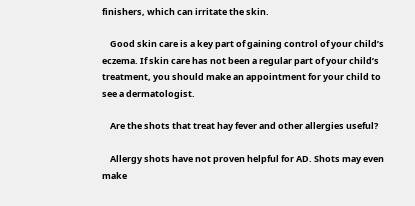finishers, which can irritate the skin.

    Good skin care is a key part of gaining control of your child’s eczema. If skin care has not been a regular part of your child’s treatment, you should make an appointment for your child to see a dermatologist.

    Are the shots that treat hay fever and other allergies useful?

    Allergy shots have not proven helpful for AD. Shots may even make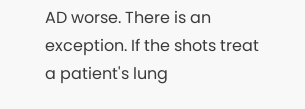AD worse. There is an exception. If the shots treat a patient's lung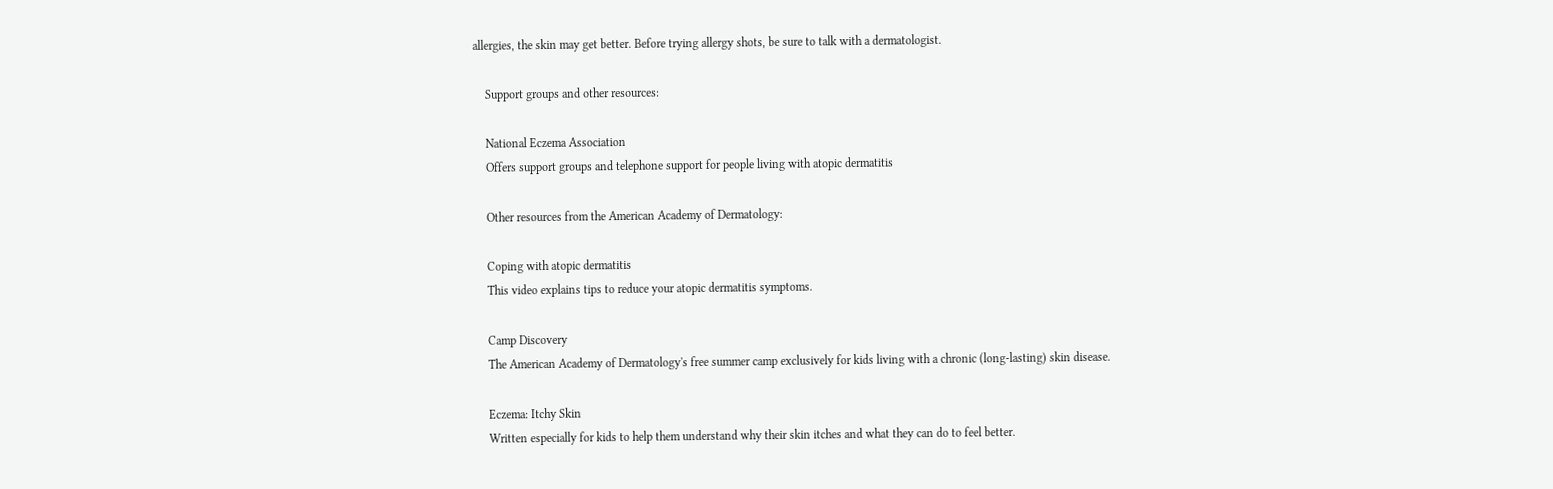allergies, the skin may get better. Before trying allergy shots, be sure to talk with a dermatologist.

    Support groups and other resources:

    National Eczema Association
    Offers support groups and telephone support for people living with atopic dermatitis

    Other resources from the American Academy of Dermatology:

    Coping with atopic dermatitis
    This video explains tips to reduce your atopic dermatitis symptoms.

    Camp Discovery
    The American Academy of Dermatology's free summer camp exclusively for kids living with a chronic (long-lasting) skin disease.

    Eczema: Itchy Skin
    Written especially for kids to help them understand why their skin itches and what they can do to feel better.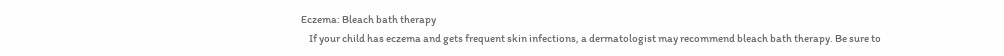Eczema: Bleach bath therapy
    If your child has eczema and gets frequent skin infections, a dermatologist may recommend bleach bath therapy. Be sure to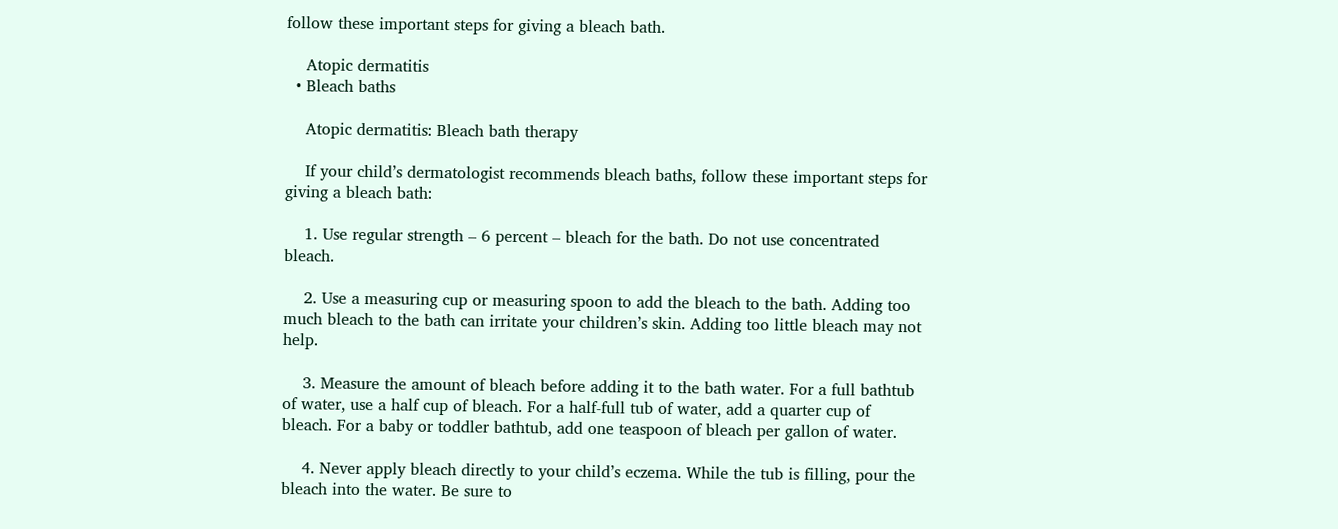follow these important steps for giving a bleach bath.

    Atopic dermatitis
  • Bleach baths

    Atopic dermatitis: Bleach bath therapy

    If your child’s dermatologist recommends bleach baths, follow these important steps for giving a bleach bath:

    1. Use regular strength – 6 percent – bleach for the bath. Do not use concentrated bleach.

    2. Use a measuring cup or measuring spoon to add the bleach to the bath. Adding too much bleach to the bath can irritate your children’s skin. Adding too little bleach may not help.

    3. Measure the amount of bleach before adding it to the bath water. For a full bathtub of water, use a half cup of bleach. For a half-full tub of water, add a quarter cup of bleach. For a baby or toddler bathtub, add one teaspoon of bleach per gallon of water.

    4. Never apply bleach directly to your child’s eczema. While the tub is filling, pour the bleach into the water. Be sure to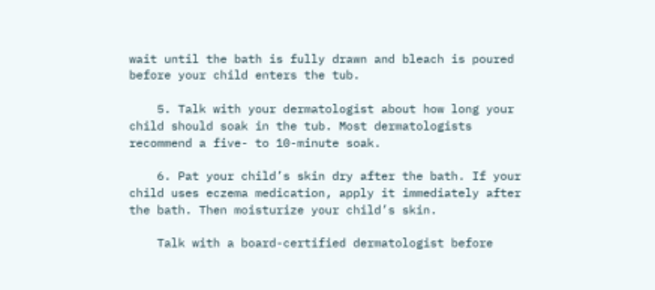wait until the bath is fully drawn and bleach is poured before your child enters the tub.

    5. Talk with your dermatologist about how long your child should soak in the tub. Most dermatologists recommend a five- to 10-minute soak.

    6. Pat your child’s skin dry after the bath. If your child uses eczema medication, apply it immediately after the bath. Then moisturize your child’s skin.

    Talk with a board-certified dermatologist before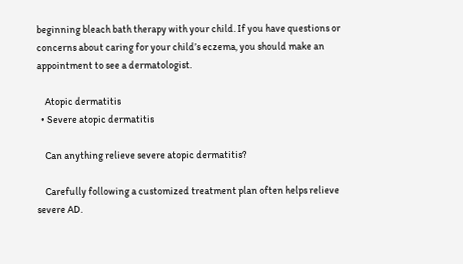beginning bleach bath therapy with your child. If you have questions or concerns about caring for your child’s eczema, you should make an appointment to see a dermatologist.

    Atopic dermatitis
  • Severe atopic dermatitis

    Can anything relieve severe atopic dermatitis?

    Carefully following a customized treatment plan often helps relieve severe AD.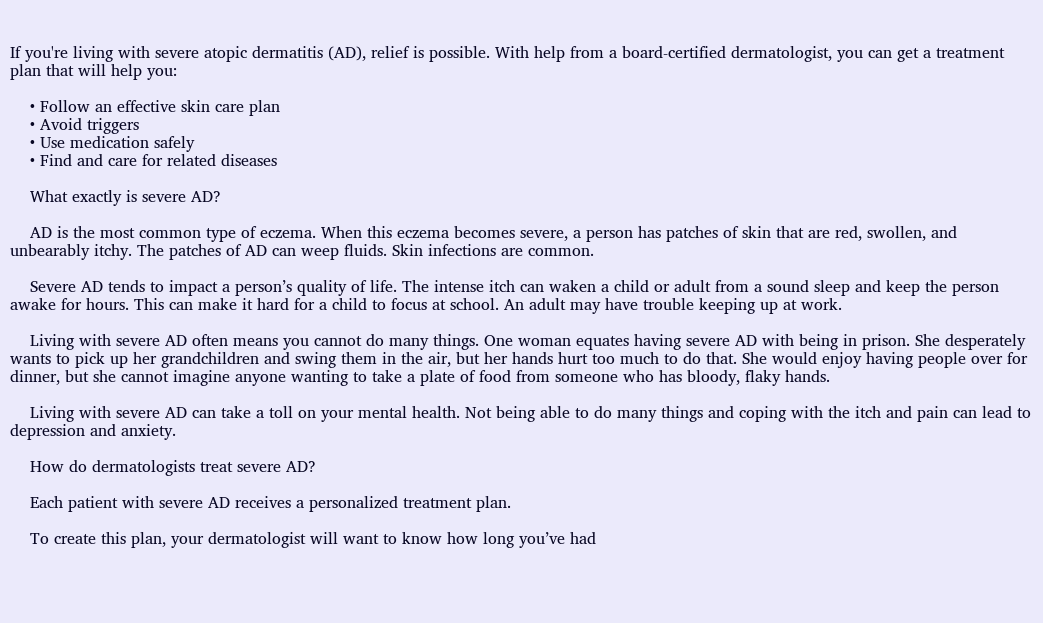If you're living with severe atopic dermatitis (AD), relief is possible. With help from a board-certified dermatologist, you can get a treatment plan that will help you:

    • Follow an effective skin care plan
    • Avoid triggers
    • Use medication safely
    • Find and care for related diseases

    What exactly is severe AD?

    AD is the most common type of eczema. When this eczema becomes severe, a person has patches of skin that are red, swollen, and unbearably itchy. The patches of AD can weep fluids. Skin infections are common.

    Severe AD tends to impact a person’s quality of life. The intense itch can waken a child or adult from a sound sleep and keep the person awake for hours. This can make it hard for a child to focus at school. An adult may have trouble keeping up at work.

    Living with severe AD often means you cannot do many things. One woman equates having severe AD with being in prison. She desperately wants to pick up her grandchildren and swing them in the air, but her hands hurt too much to do that. She would enjoy having people over for dinner, but she cannot imagine anyone wanting to take a plate of food from someone who has bloody, flaky hands.

    Living with severe AD can take a toll on your mental health. Not being able to do many things and coping with the itch and pain can lead to depression and anxiety.

    How do dermatologists treat severe AD?

    Each patient with severe AD receives a personalized treatment plan.

    To create this plan, your dermatologist will want to know how long you’ve had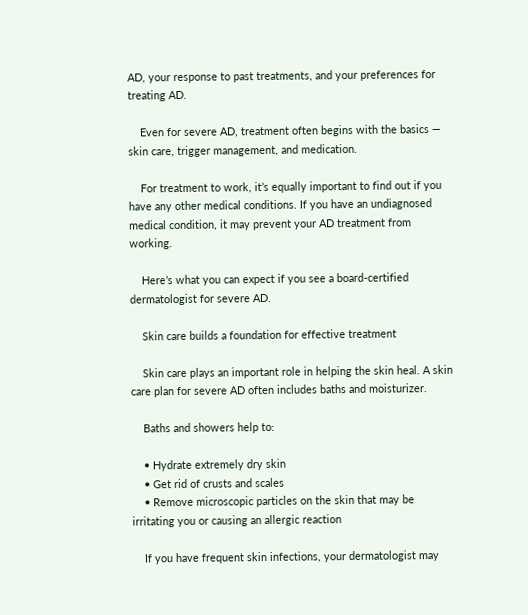AD, your response to past treatments, and your preferences for treating AD.

    Even for severe AD, treatment often begins with the basics — skin care, trigger management, and medication.

    For treatment to work, it’s equally important to find out if you have any other medical conditions. If you have an undiagnosed medical condition, it may prevent your AD treatment from working.

    Here’s what you can expect if you see a board-certified dermatologist for severe AD.

    Skin care builds a foundation for effective treatment

    Skin care plays an important role in helping the skin heal. A skin care plan for severe AD often includes baths and moisturizer.

    Baths and showers help to:

    • Hydrate extremely dry skin
    • Get rid of crusts and scales
    • Remove microscopic particles on the skin that may be irritating you or causing an allergic reaction

    If you have frequent skin infections, your dermatologist may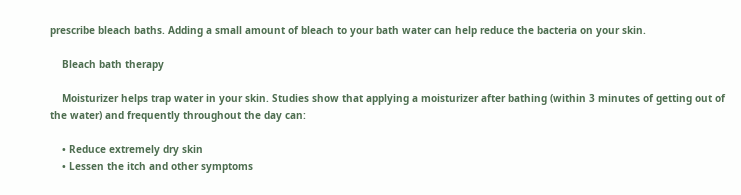prescribe bleach baths. Adding a small amount of bleach to your bath water can help reduce the bacteria on your skin.

    Bleach bath therapy

    Moisturizer helps trap water in your skin. Studies show that applying a moisturizer after bathing (within 3 minutes of getting out of the water) and frequently throughout the day can:

    • Reduce extremely dry skin
    • Lessen the itch and other symptoms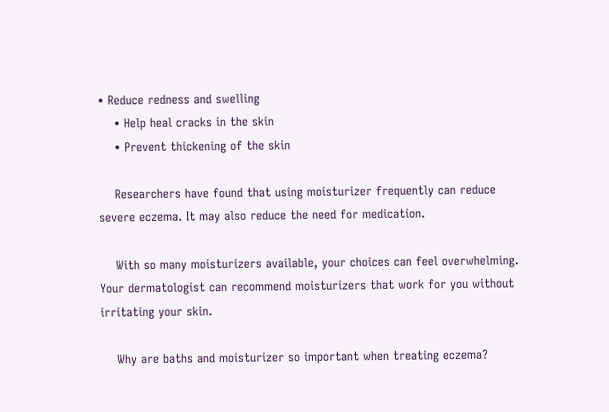• Reduce redness and swelling
    • Help heal cracks in the skin
    • Prevent thickening of the skin

    Researchers have found that using moisturizer frequently can reduce severe eczema. It may also reduce the need for medication.

    With so many moisturizers available, your choices can feel overwhelming. Your dermatologist can recommend moisturizers that work for you without irritating your skin.

    Why are baths and moisturizer so important when treating eczema?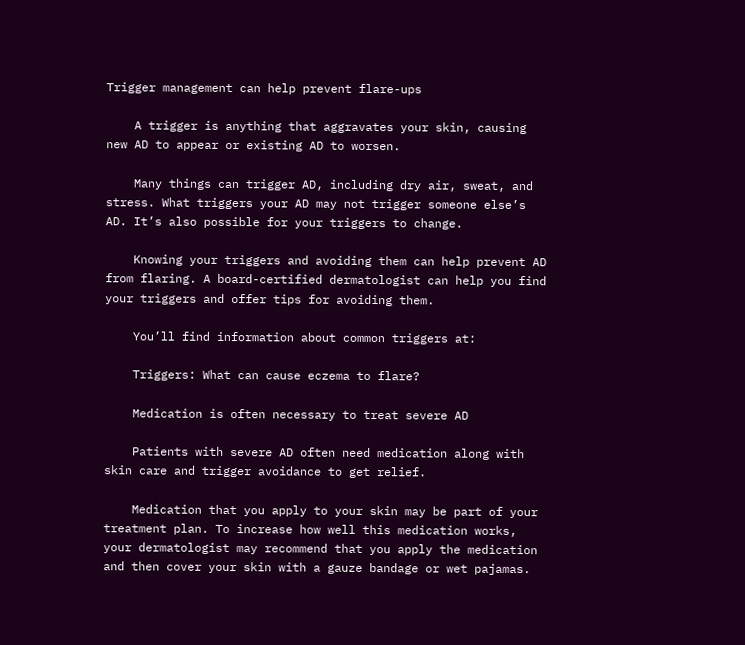Trigger management can help prevent flare-ups

    A trigger is anything that aggravates your skin, causing new AD to appear or existing AD to worsen.

    Many things can trigger AD, including dry air, sweat, and stress. What triggers your AD may not trigger someone else’s AD. It’s also possible for your triggers to change.

    Knowing your triggers and avoiding them can help prevent AD from flaring. A board-certified dermatologist can help you find your triggers and offer tips for avoiding them.

    You’ll find information about common triggers at:

    Triggers: What can cause eczema to flare?

    Medication is often necessary to treat severe AD

    Patients with severe AD often need medication along with skin care and trigger avoidance to get relief.

    Medication that you apply to your skin may be part of your treatment plan. To increase how well this medication works, your dermatologist may recommend that you apply the medication and then cover your skin with a gauze bandage or wet pajamas.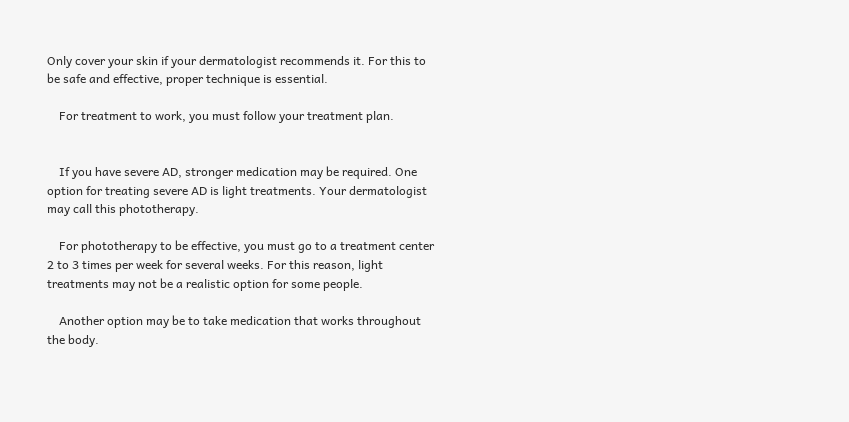Only cover your skin if your dermatologist recommends it. For this to be safe and effective, proper technique is essential.

    For treatment to work, you must follow your treatment plan.


    If you have severe AD, stronger medication may be required. One option for treating severe AD is light treatments. Your dermatologist may call this phototherapy.

    For phototherapy to be effective, you must go to a treatment center 2 to 3 times per week for several weeks. For this reason, light treatments may not be a realistic option for some people.

    Another option may be to take medication that works throughout the body.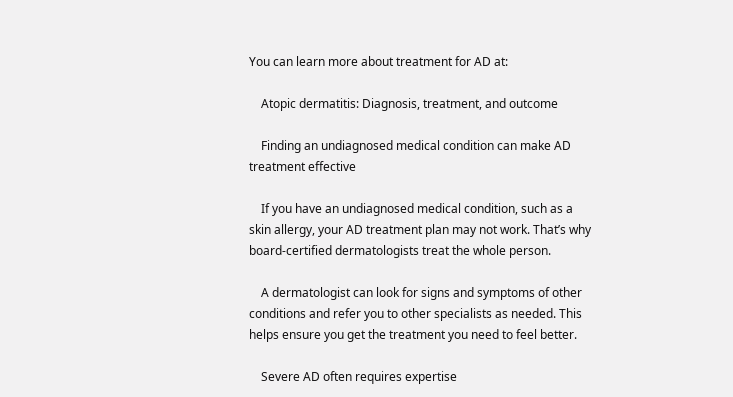You can learn more about treatment for AD at:

    Atopic dermatitis: Diagnosis, treatment, and outcome

    Finding an undiagnosed medical condition can make AD treatment effective

    If you have an undiagnosed medical condition, such as a skin allergy, your AD treatment plan may not work. That’s why board-certified dermatologists treat the whole person.

    A dermatologist can look for signs and symptoms of other conditions and refer you to other specialists as needed. This helps ensure you get the treatment you need to feel better.

    Severe AD often requires expertise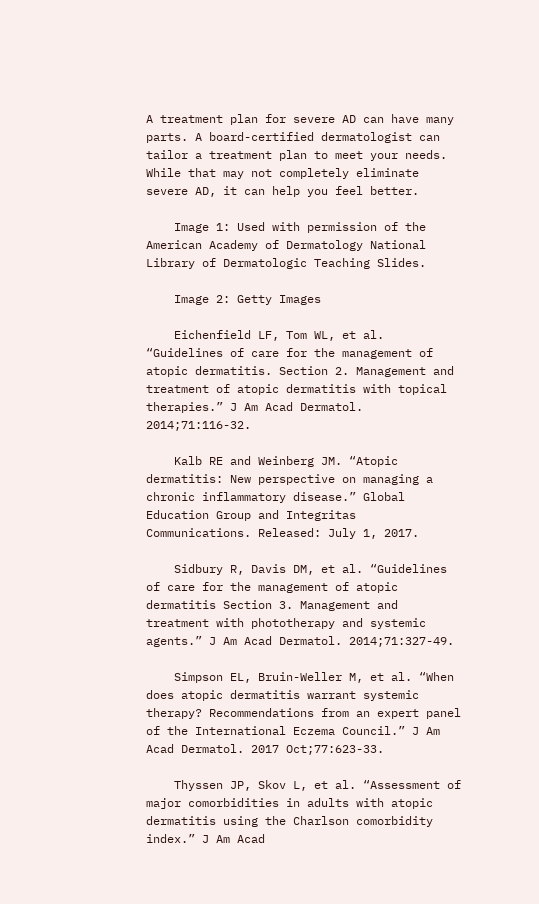A treatment plan for severe AD can have many parts. A board-certified dermatologist can tailor a treatment plan to meet your needs. While that may not completely eliminate severe AD, it can help you feel better.

    Image 1: Used with permission of the American Academy of Dermatology National Library of Dermatologic Teaching Slides.

    Image 2: Getty Images

    Eichenfield LF, Tom WL, et al. “Guidelines of care for the management of atopic dermatitis. Section 2. Management and treatment of atopic dermatitis with topical therapies.” J Am Acad Dermatol. 2014;71:116-32.

    Kalb RE and Weinberg JM. “Atopic dermatitis: New perspective on managing a chronic inflammatory disease.” Global Education Group and Integritas Communications. Released: July 1, 2017.

    Sidbury R, Davis DM, et al. “Guidelines of care for the management of atopic dermatitis Section 3. Management and treatment with phototherapy and systemic agents.” J Am Acad Dermatol. 2014;71:327-49.

    Simpson EL, Bruin-Weller M, et al. “When does atopic dermatitis warrant systemic therapy? Recommendations from an expert panel of the International Eczema Council.” J Am Acad Dermatol. 2017 Oct;77:623-33.

    Thyssen JP, Skov L, et al. “Assessment of major comorbidities in adults with atopic dermatitis using the Charlson comorbidity index.” J Am Acad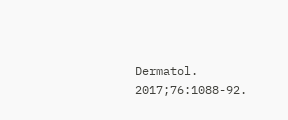Dermatol. 2017;76:1088-92.